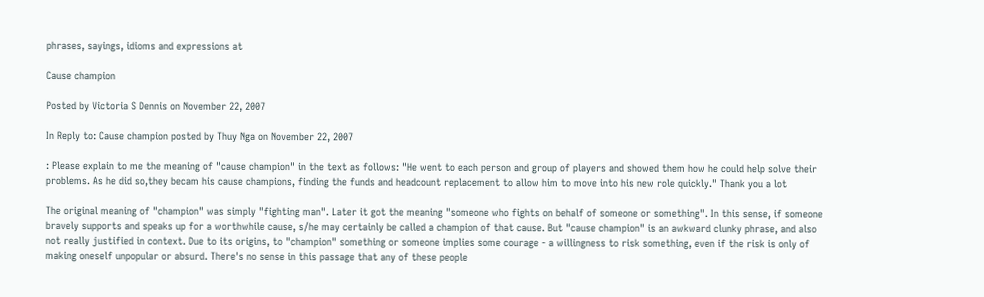phrases, sayings, idioms and expressions at

Cause champion

Posted by Victoria S Dennis on November 22, 2007

In Reply to: Cause champion posted by Thuy Nga on November 22, 2007

: Please explain to me the meaning of "cause champion" in the text as follows: "He went to each person and group of players and showed them how he could help solve their problems. As he did so,they becam his cause champions, finding the funds and headcount replacement to allow him to move into his new role quickly." Thank you a lot

The original meaning of "champion" was simply "fighting man". Later it got the meaning "someone who fights on behalf of someone or something". In this sense, if someone bravely supports and speaks up for a worthwhile cause, s/he may certainly be called a champion of that cause. But "cause champion" is an awkward clunky phrase, and also not really justified in context. Due to its origins, to "champion" something or someone implies some courage - a willingness to risk something, even if the risk is only of making oneself unpopular or absurd. There's no sense in this passage that any of these people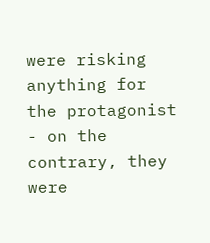were risking anything for the protagonist - on the contrary, they were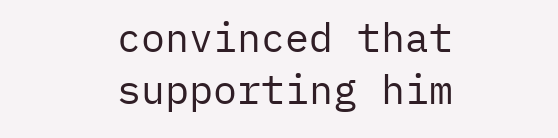convinced that supporting him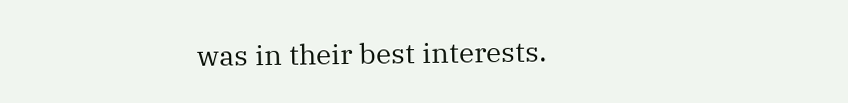was in their best interests.